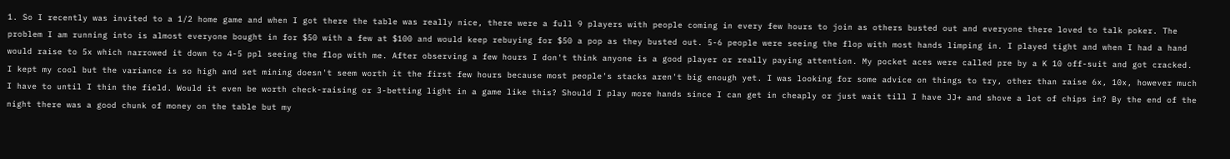1. So I recently was invited to a 1/2 home game and when I got there the table was really nice, there were a full 9 players with people coming in every few hours to join as others busted out and everyone there loved to talk poker. The problem I am running into is almost everyone bought in for $50 with a few at $100 and would keep rebuying for $50 a pop as they busted out. 5-6 people were seeing the flop with most hands limping in. I played tight and when I had a hand would raise to 5x which narrowed it down to 4-5 ppl seeing the flop with me. After observing a few hours I don't think anyone is a good player or really paying attention. My pocket aces were called pre by a K 10 off-suit and got cracked. I kept my cool but the variance is so high and set mining doesn't seem worth it the first few hours because most people's stacks aren't big enough yet. I was looking for some advice on things to try, other than raise 6x, 10x, however much I have to until I thin the field. Would it even be worth check-raising or 3-betting light in a game like this? Should I play more hands since I can get in cheaply or just wait till I have JJ+ and shove a lot of chips in? By the end of the night there was a good chunk of money on the table but my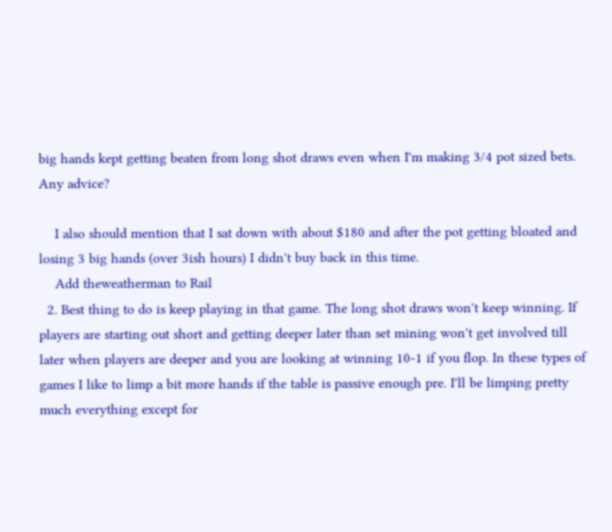big hands kept getting beaten from long shot draws even when I'm making 3/4 pot sized bets. Any advice?

    I also should mention that I sat down with about $180 and after the pot getting bloated and losing 3 big hands (over 3ish hours) I didn't buy back in this time.
    Add theweatherman to Rail
  2. Best thing to do is keep playing in that game. The long shot draws won't keep winning. If players are starting out short and getting deeper later than set mining won't get involved till later when players are deeper and you are looking at winning 10-1 if you flop. In these types of games I like to limp a bit more hands if the table is passive enough pre. I'll be limping pretty much everything except for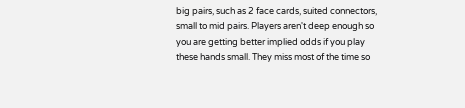big pairs, such as 2 face cards, suited connectors, small to mid pairs. Players aren't deep enough so you are getting better implied odds if you play these hands small. They miss most of the time so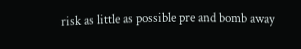risk as little as possible pre and bomb away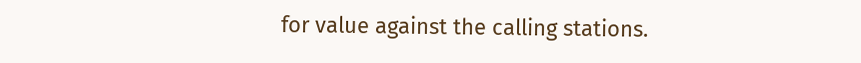for value against the calling stations.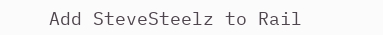Add SteveSteelz to Rail